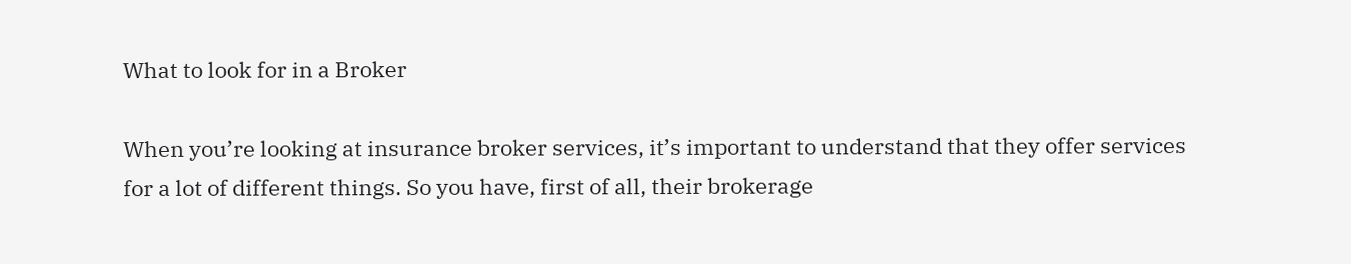What to look for in a Broker

When you’re looking at insurance broker services, it’s important to understand that they offer services for a lot of different things. So you have, first of all, their brokerage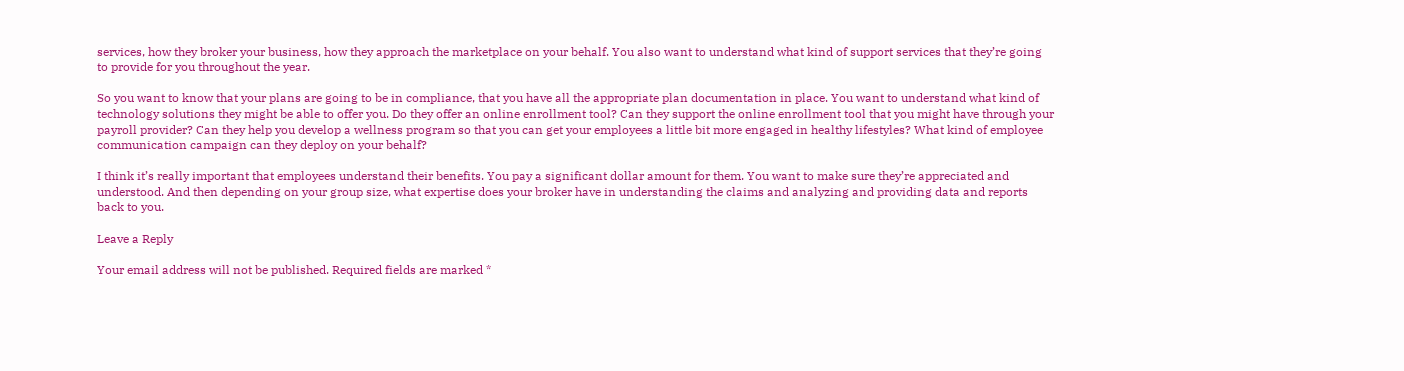services, how they broker your business, how they approach the marketplace on your behalf. You also want to understand what kind of support services that they’re going to provide for you throughout the year.

So you want to know that your plans are going to be in compliance, that you have all the appropriate plan documentation in place. You want to understand what kind of technology solutions they might be able to offer you. Do they offer an online enrollment tool? Can they support the online enrollment tool that you might have through your payroll provider? Can they help you develop a wellness program so that you can get your employees a little bit more engaged in healthy lifestyles? What kind of employee communication campaign can they deploy on your behalf?

I think it’s really important that employees understand their benefits. You pay a significant dollar amount for them. You want to make sure they’re appreciated and understood. And then depending on your group size, what expertise does your broker have in understanding the claims and analyzing and providing data and reports back to you.

Leave a Reply

Your email address will not be published. Required fields are marked *